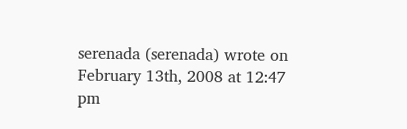serenada (serenada) wrote on February 13th, 2008 at 12:47 pm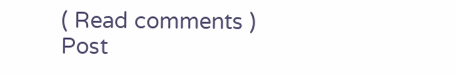( Read comments )
Post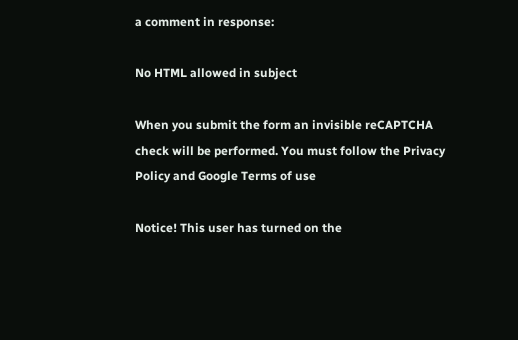a comment in response:

No HTML allowed in subject

When you submit the form an invisible reCAPTCHA check will be performed. You must follow the Privacy Policy and Google Terms of use

Notice! This user has turned on the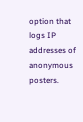option that logs IP addresses of anonymous posters.